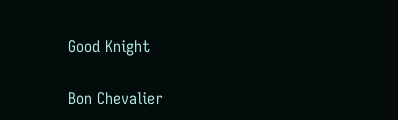Good Knight

Bon Chevalier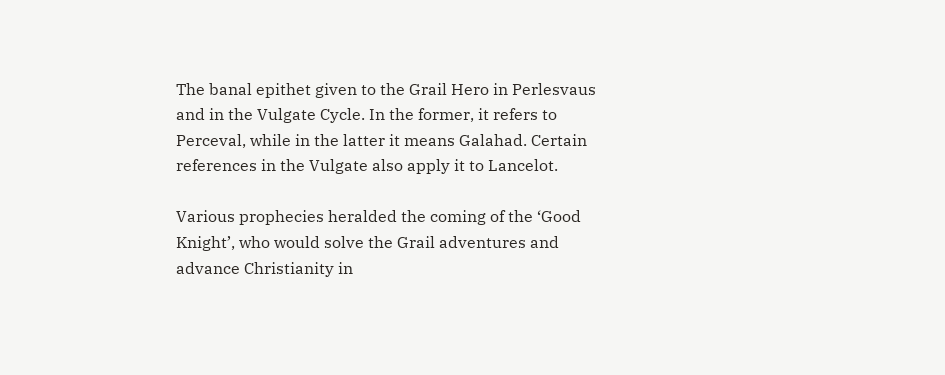The banal epithet given to the Grail Hero in Perlesvaus and in the Vulgate Cycle. In the former, it refers to Perceval, while in the latter it means Galahad. Certain references in the Vulgate also apply it to Lancelot.

Various prophecies heralded the coming of the ‘Good Knight’, who would solve the Grail adventures and advance Christianity in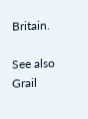Britain.

See also
Grail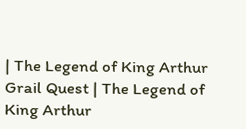| The Legend of King Arthur
Grail Quest | The Legend of King Arthur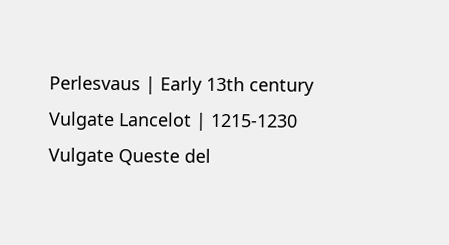Perlesvaus | Early 13th century
Vulgate Lancelot | 1215-1230
Vulgate Queste del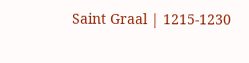Saint Graal | 1215-1230